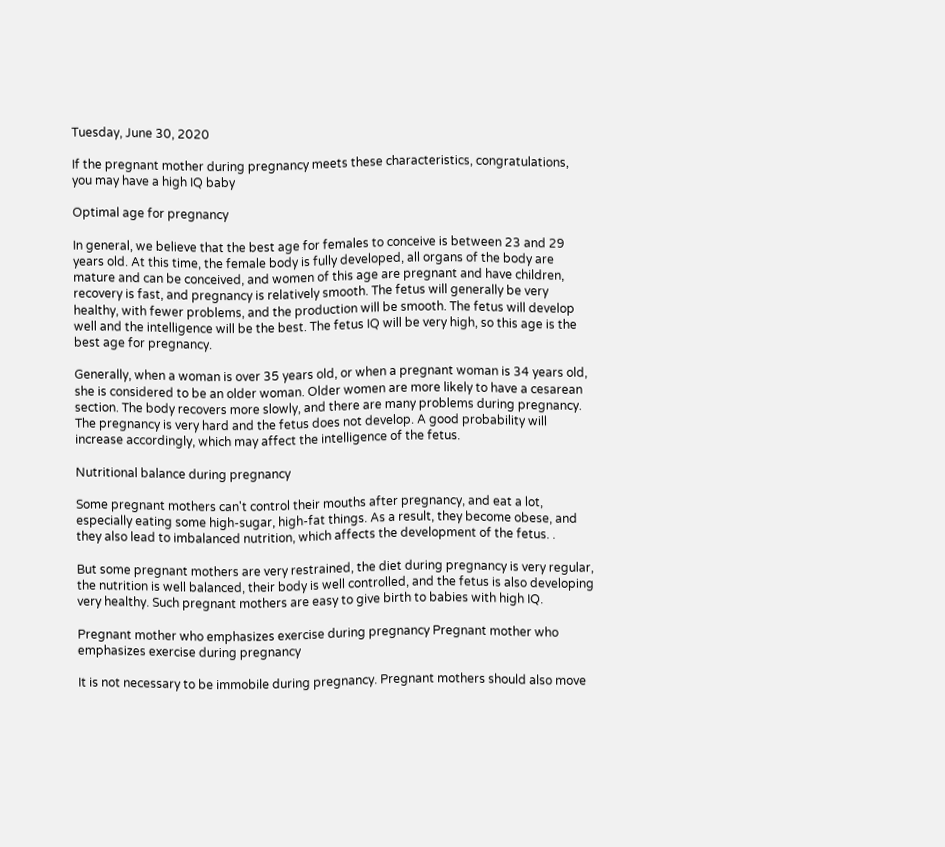Tuesday, June 30, 2020

If the pregnant mother during pregnancy meets these characteristics, congratulations, you may have a high IQ baby

Optimal age for pregnancy

In general, we believe that the best age for females to conceive is between 23 and 29 years old. At this time, the female body is fully developed, all organs of the body are mature and can be conceived, and women of this age are pregnant and have children, recovery is fast, and pregnancy is relatively smooth. The fetus will generally be very healthy, with fewer problems, and the production will be smooth. The fetus will develop well and the intelligence will be the best. The fetus IQ will be very high, so this age is the best age for pregnancy.

Generally, when a woman is over 35 years old, or when a pregnant woman is 34 years old, she is considered to be an older woman. Older women are more likely to have a cesarean section. The body recovers more slowly, and there are many problems during pregnancy. The pregnancy is very hard and the fetus does not develop. A good probability will increase accordingly, which may affect the intelligence of the fetus.

Nutritional balance during pregnancy

Some pregnant mothers can't control their mouths after pregnancy, and eat a lot, especially eating some high-sugar, high-fat things. As a result, they become obese, and they also lead to imbalanced nutrition, which affects the development of the fetus. .

But some pregnant mothers are very restrained, the diet during pregnancy is very regular, the nutrition is well balanced, their body is well controlled, and the fetus is also developing very healthy. Such pregnant mothers are easy to give birth to babies with high IQ.

Pregnant mother who emphasizes exercise during pregnancy Pregnant mother who emphasizes exercise during pregnancy

It is not necessary to be immobile during pregnancy. Pregnant mothers should also move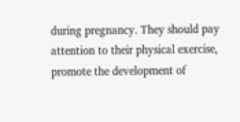during pregnancy. They should pay attention to their physical exercise, promote the development of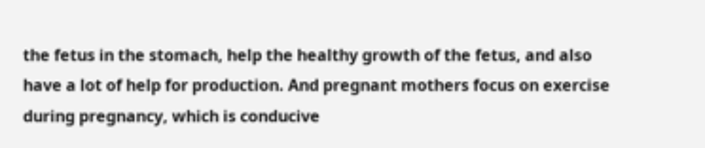the fetus in the stomach, help the healthy growth of the fetus, and also have a lot of help for production. And pregnant mothers focus on exercise during pregnancy, which is conducive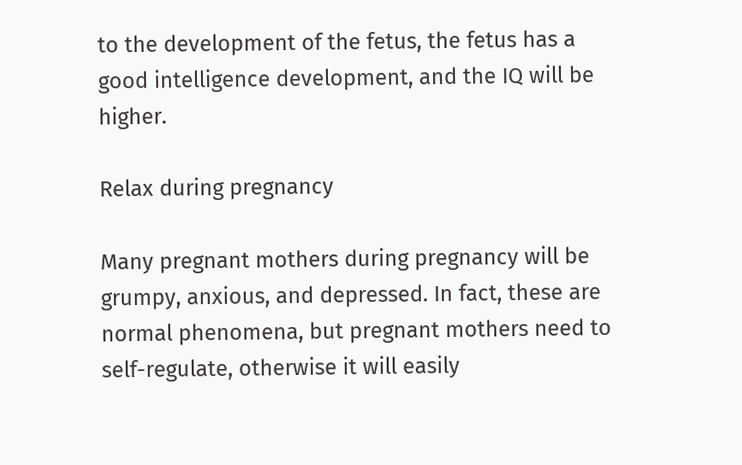to the development of the fetus, the fetus has a good intelligence development, and the IQ will be higher.

Relax during pregnancy

Many pregnant mothers during pregnancy will be grumpy, anxious, and depressed. In fact, these are normal phenomena, but pregnant mothers need to self-regulate, otherwise it will easily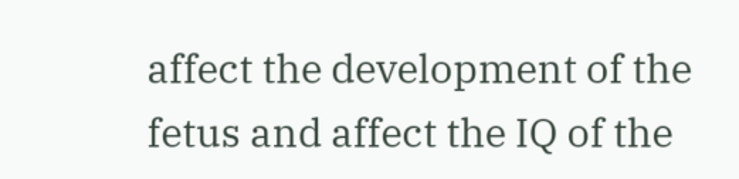affect the development of the fetus and affect the IQ of the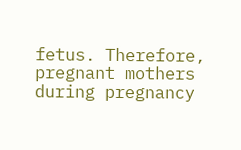fetus. Therefore, pregnant mothers during pregnancy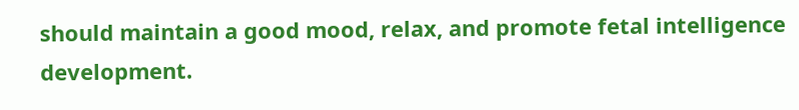should maintain a good mood, relax, and promote fetal intelligence development.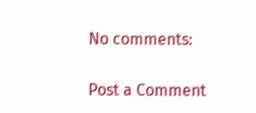No comments:

Post a Comment